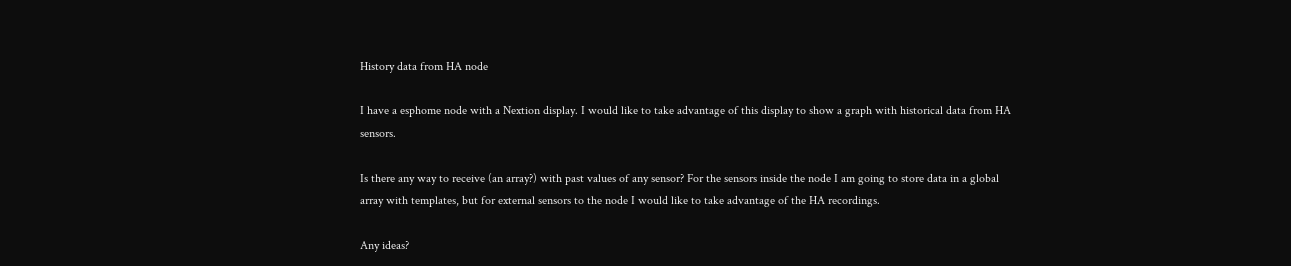History data from HA node

I have a esphome node with a Nextion display. I would like to take advantage of this display to show a graph with historical data from HA sensors.

Is there any way to receive (an array?) with past values of any sensor? For the sensors inside the node I am going to store data in a global array with templates, but for external sensors to the node I would like to take advantage of the HA recordings.

Any ideas?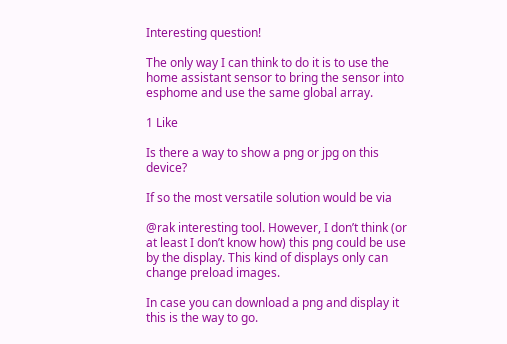Interesting question!

The only way I can think to do it is to use the home assistant sensor to bring the sensor into esphome and use the same global array.

1 Like

Is there a way to show a png or jpg on this device?

If so the most versatile solution would be via

@rak interesting tool. However, I don’t think (or at least I don’t know how) this png could be use by the display. This kind of displays only can change preload images.

In case you can download a png and display it this is the way to go.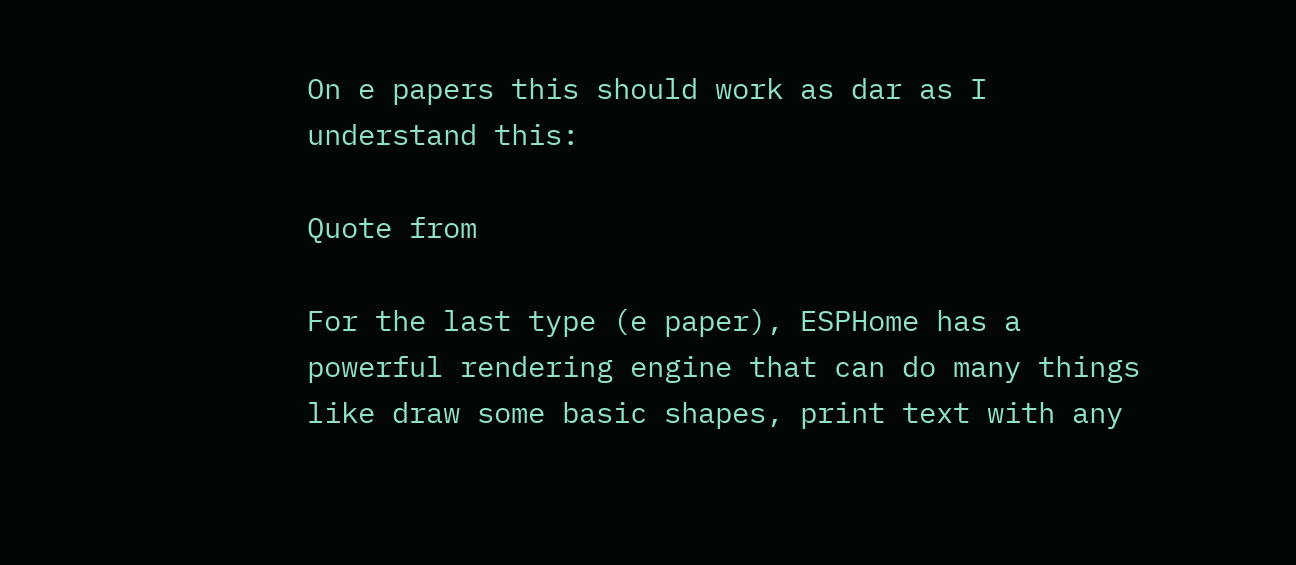On e papers this should work as dar as I understand this:

Quote from

For the last type (e paper), ESPHome has a powerful rendering engine that can do many things like draw some basic shapes, print text with any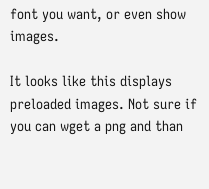font you want, or even show images.

It looks like this displays preloaded images. Not sure if you can wget a png and than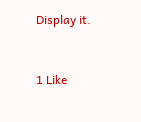Display it.


1 Like